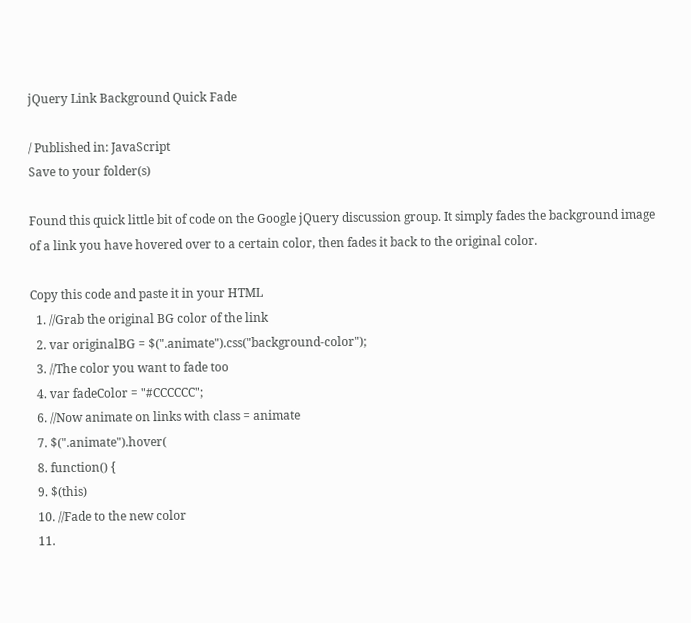jQuery Link Background Quick Fade

/ Published in: JavaScript
Save to your folder(s)

Found this quick little bit of code on the Google jQuery discussion group. It simply fades the background image of a link you have hovered over to a certain color, then fades it back to the original color.

Copy this code and paste it in your HTML
  1. //Grab the original BG color of the link
  2. var originalBG = $(".animate").css("background-color");
  3. //The color you want to fade too
  4. var fadeColor = "#CCCCCC";
  6. //Now animate on links with class = animate
  7. $(".animate").hover(
  8. function() {
  9. $(this)
  10. //Fade to the new color
  11.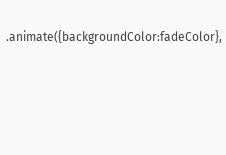.animate({backgroundColor:fadeColor},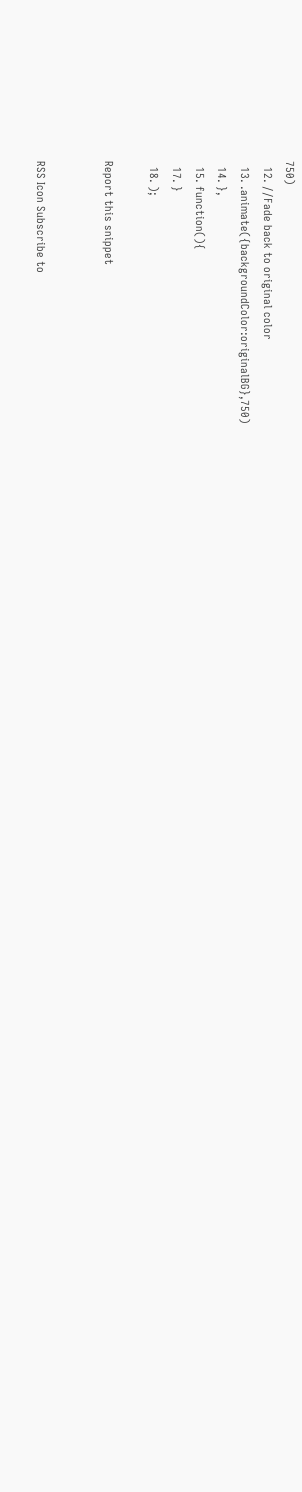750)
  12. //Fade back to original color
  13. .animate({backgroundColor:originalBG},750)
  14. },
  15. function(){
  17. }
  18. );

Report this snippet


RSS Icon Subscribe to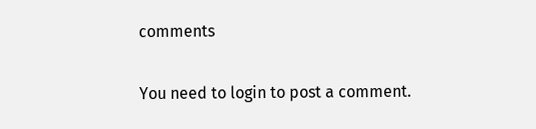comments

You need to login to post a comment.